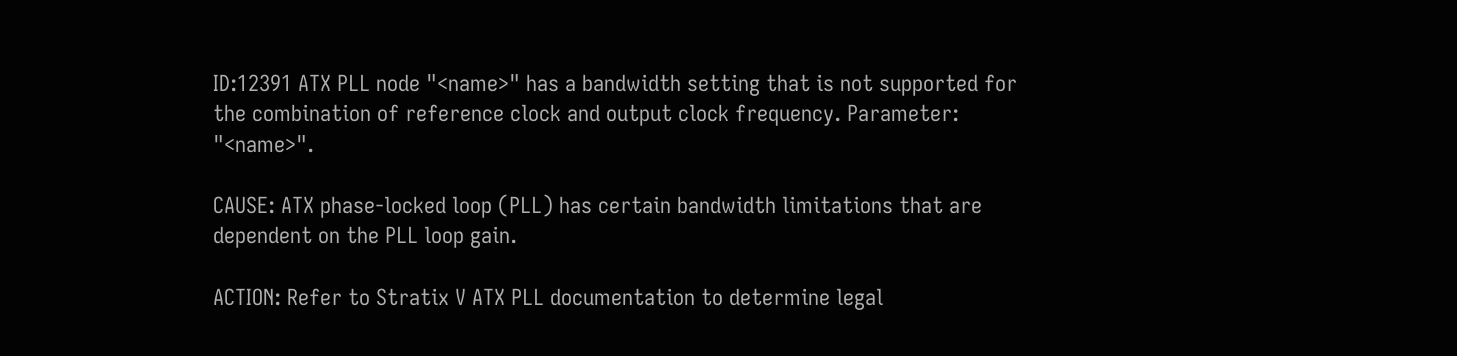ID:12391 ATX PLL node "<name>" has a bandwidth setting that is not supported for the combination of reference clock and output clock frequency. Parameter: "<name>".

CAUSE: ATX phase-locked loop (PLL) has certain bandwidth limitations that are dependent on the PLL loop gain.

ACTION: Refer to Stratix V ATX PLL documentation to determine legal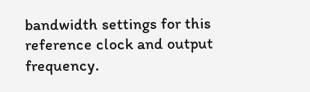bandwidth settings for this reference clock and output frequency.